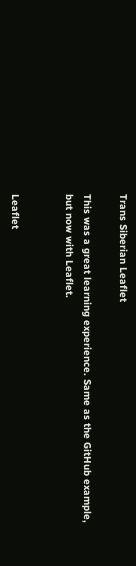Trans Siberian Leaflet

This was a great learning experience. Same as the GitHub example, but now with Leaflet.


Leaflet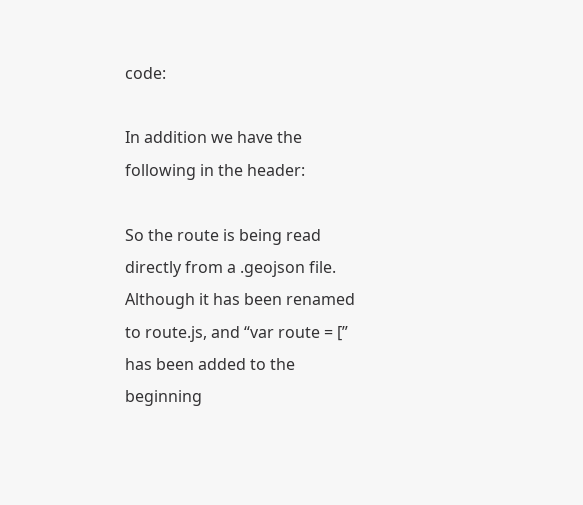code:

In addition we have the following in the header:

So the route is being read directly from a .geojson file. Although it has been renamed to route.js, and “var route = [” has been added to the beginning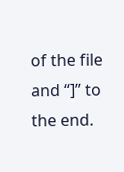of the file and “]” to the end.